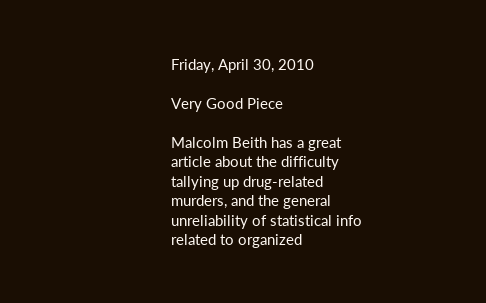Friday, April 30, 2010

Very Good Piece

Malcolm Beith has a great article about the difficulty tallying up drug-related murders, and the general unreliability of statistical info related to organized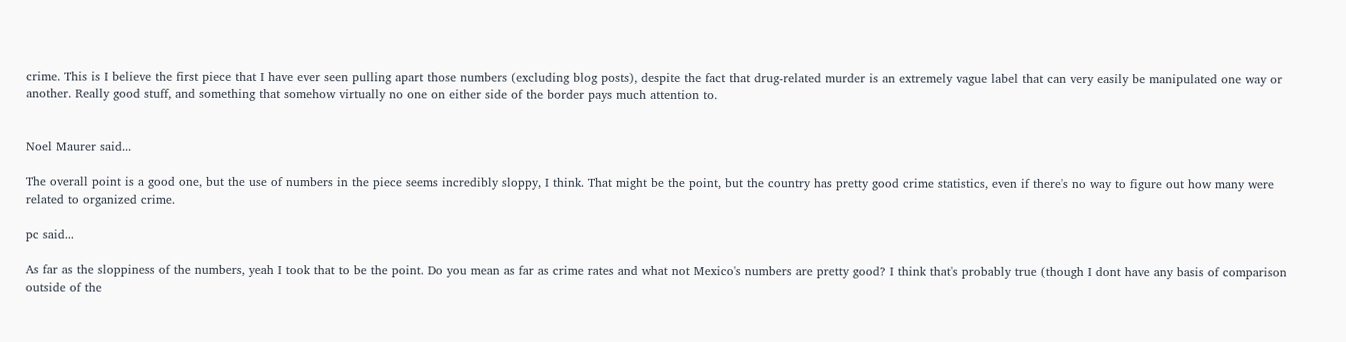crime. This is I believe the first piece that I have ever seen pulling apart those numbers (excluding blog posts), despite the fact that drug-related murder is an extremely vague label that can very easily be manipulated one way or another. Really good stuff, and something that somehow virtually no one on either side of the border pays much attention to.


Noel Maurer said...

The overall point is a good one, but the use of numbers in the piece seems incredibly sloppy, I think. That might be the point, but the country has pretty good crime statistics, even if there's no way to figure out how many were related to organized crime.

pc said...

As far as the sloppiness of the numbers, yeah I took that to be the point. Do you mean as far as crime rates and what not Mexico's numbers are pretty good? I think that's probably true (though I dont have any basis of comparison outside of the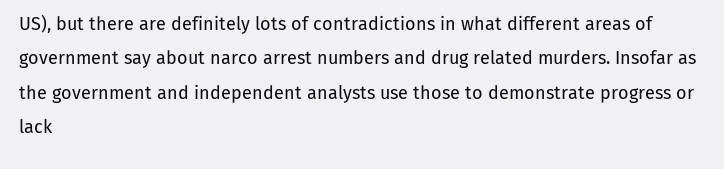US), but there are definitely lots of contradictions in what different areas of government say about narco arrest numbers and drug related murders. Insofar as the government and independent analysts use those to demonstrate progress or lack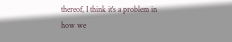thereof, I think it's a problem in how we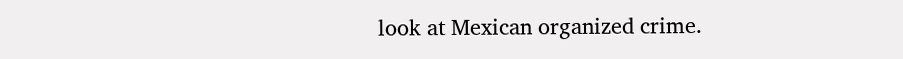look at Mexican organized crime.